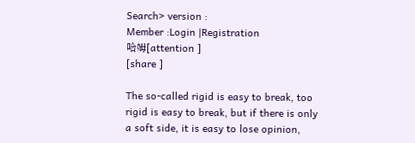Search> version :
Member :Login |Registration
哈姆[attention ]
[share ]

The so-called rigid is easy to break, too rigid is easy to break, but if there is only a soft side, it is easy to lose opinion,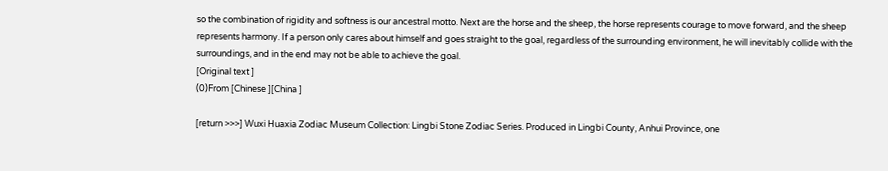so the combination of rigidity and softness is our ancestral motto. Next are the horse and the sheep, the horse represents courage to move forward, and the sheep represents harmony. If a person only cares about himself and goes straight to the goal, regardless of the surrounding environment, he will inevitably collide with the surroundings, and in the end may not be able to achieve the goal.
[Original text ]
(0)From [Chinese ][China ]

[return >>>] Wuxi Huaxia Zodiac Museum Collection: Lingbi Stone Zodiac Series. Produced in Lingbi County, Anhui Province, one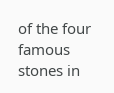of the four famous stones in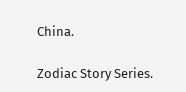China.

Zodiac Story Series.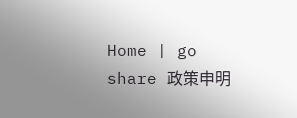Home | go share 政策申明